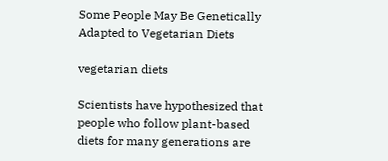Some People May Be Genetically Adapted to Vegetarian Diets

vegetarian diets

Scientists have hypothesized that people who follow plant-based diets for many generations are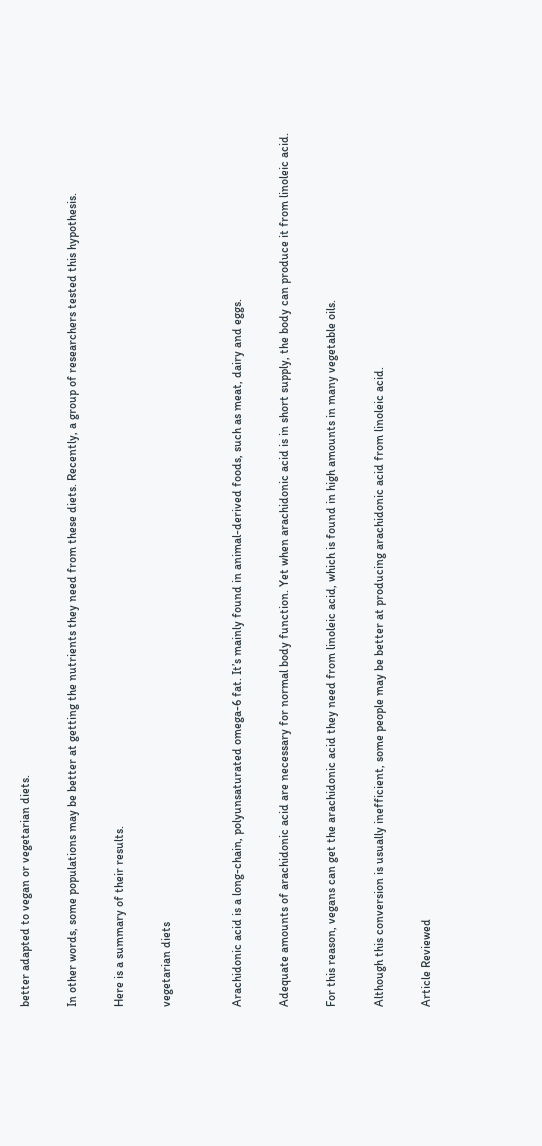better adapted to vegan or vegetarian diets.

In other words, some populations may be better at getting the nutrients they need from these diets. Recently, a group of researchers tested this hypothesis.

Here is a summary of their results.

vegetarian diets


Arachidonic acid is a long-chain, polyunsaturated omega-6 fat. It’s mainly found in animal-derived foods, such as meat, dairy and eggs.

Adequate amounts of arachidonic acid are necessary for normal body function. Yet when arachidonic acid is in short supply, the body can produce it from linoleic acid.

For this reason, vegans can get the arachidonic acid they need from linoleic acid, which is found in high amounts in many vegetable oils.

Although this conversion is usually inefficient, some people may be better at producing arachidonic acid from linoleic acid.

Article Reviewed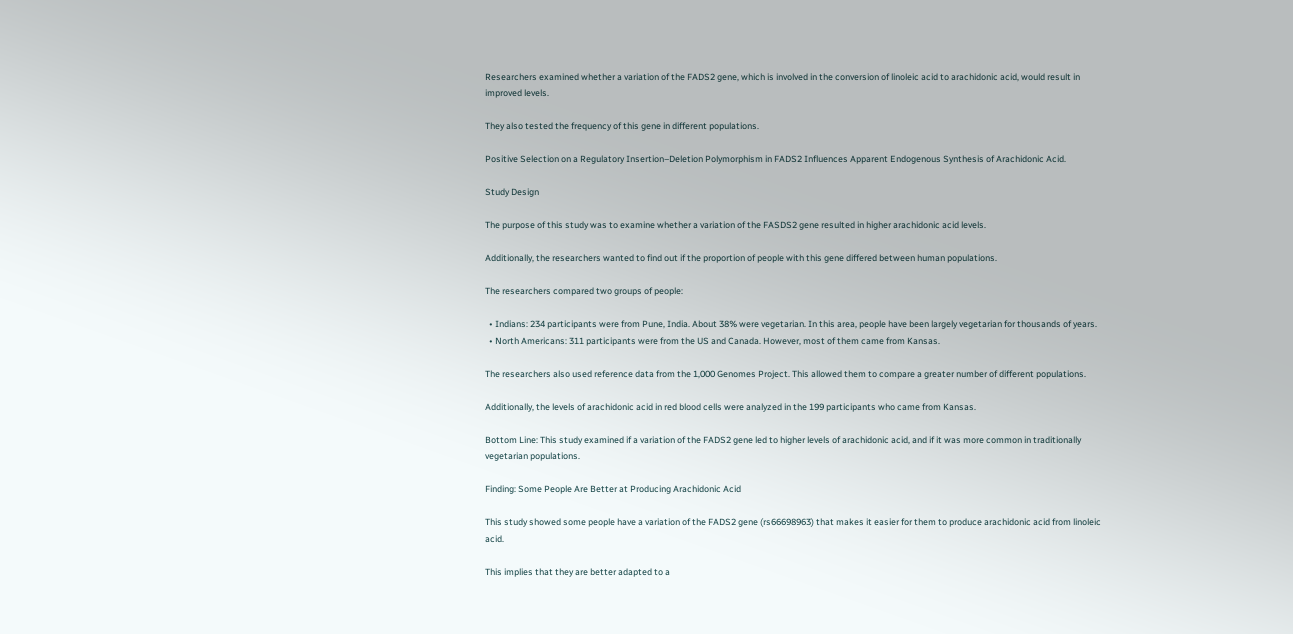Researchers examined whether a variation of the FADS2 gene, which is involved in the conversion of linoleic acid to arachidonic acid, would result in improved levels.

They also tested the frequency of this gene in different populations.

Positive Selection on a Regulatory Insertion–Deletion Polymorphism in FADS2 Influences Apparent Endogenous Synthesis of Arachidonic Acid.

Study Design

The purpose of this study was to examine whether a variation of the FASDS2 gene resulted in higher arachidonic acid levels.

Additionally, the researchers wanted to find out if the proportion of people with this gene differed between human populations.

The researchers compared two groups of people:

  • Indians: 234 participants were from Pune, India. About 38% were vegetarian. In this area, people have been largely vegetarian for thousands of years.
  • North Americans: 311 participants were from the US and Canada. However, most of them came from Kansas.

The researchers also used reference data from the 1,000 Genomes Project. This allowed them to compare a greater number of different populations.

Additionally, the levels of arachidonic acid in red blood cells were analyzed in the 199 participants who came from Kansas.

Bottom Line: This study examined if a variation of the FADS2 gene led to higher levels of arachidonic acid, and if it was more common in traditionally vegetarian populations.

Finding: Some People Are Better at Producing Arachidonic Acid

This study showed some people have a variation of the FADS2 gene (rs66698963) that makes it easier for them to produce arachidonic acid from linoleic acid.

This implies that they are better adapted to a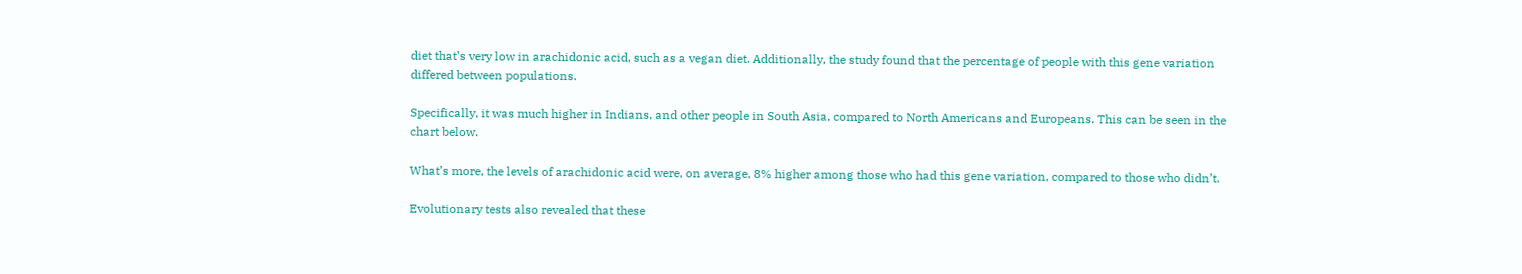diet that’s very low in arachidonic acid, such as a vegan diet. Additionally, the study found that the percentage of people with this gene variation differed between populations.

Specifically, it was much higher in Indians, and other people in South Asia, compared to North Americans and Europeans. This can be seen in the chart below.

What’s more, the levels of arachidonic acid were, on average, 8% higher among those who had this gene variation, compared to those who didn’t.

Evolutionary tests also revealed that these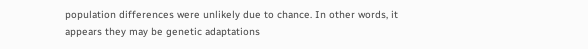population differences were unlikely due to chance. In other words, it appears they may be genetic adaptations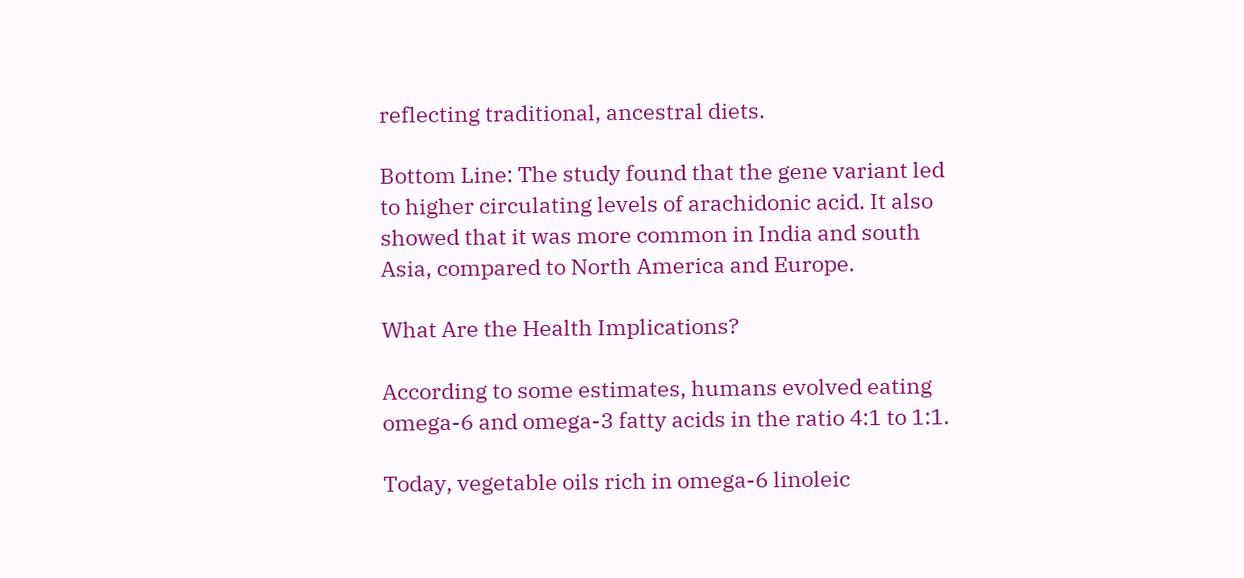reflecting traditional, ancestral diets.

Bottom Line: The study found that the gene variant led to higher circulating levels of arachidonic acid. It also showed that it was more common in India and south Asia, compared to North America and Europe.

What Are the Health Implications?

According to some estimates, humans evolved eating omega-6 and omega-3 fatty acids in the ratio 4:1 to 1:1.

Today, vegetable oils rich in omega-6 linoleic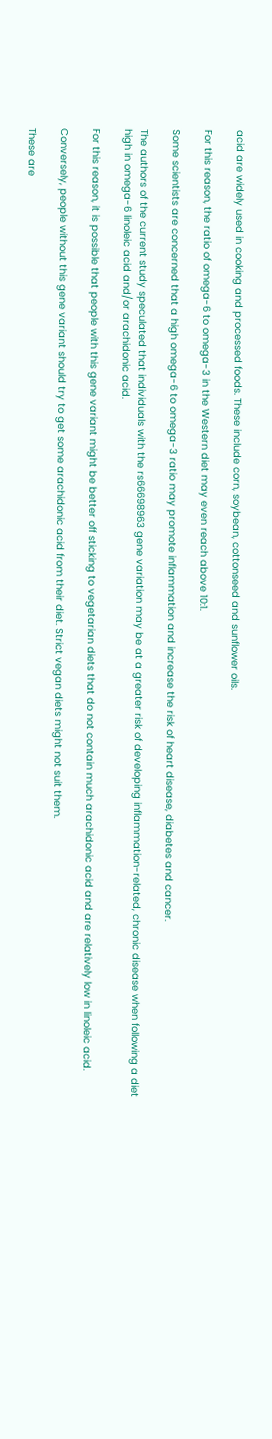acid are widely used in cooking and processed foods. These include corn, soybean, cottonseed and sunflower oils.

For this reason, the ratio of omega-6 to omega-3 in the Western diet may even reach above 10:1.

Some scientists are concerned that a high omega-6 to omega-3 ratio may promote inflammation and increase the risk of heart disease, diabetes and cancer.

The authors of the current study speculated that individuals with the rs66698963 gene variation may be at a greater risk of developing inflammation-related, chronic disease when following a diet high in omega-6 linoleic acid and/or arachidonic acid.

For this reason, it is possible that people with this gene variant might be better off sticking to vegetarian diets that do not contain much arachidonic acid and are relatively low in linoleic acid.

Conversely, people without this gene variant should try to get some arachidonic acid from their diet. Strict vegan diets might not suit them.

These are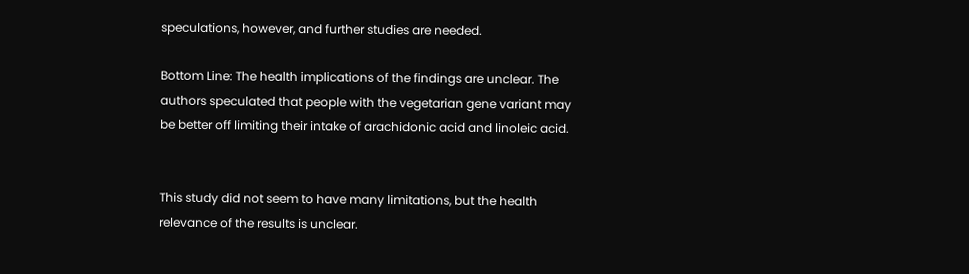speculations, however, and further studies are needed.

Bottom Line: The health implications of the findings are unclear. The authors speculated that people with the vegetarian gene variant may be better off limiting their intake of arachidonic acid and linoleic acid.


This study did not seem to have many limitations, but the health relevance of the results is unclear.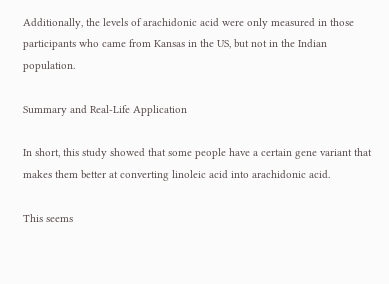Additionally, the levels of arachidonic acid were only measured in those participants who came from Kansas in the US, but not in the Indian population.

Summary and Real-Life Application

In short, this study showed that some people have a certain gene variant that makes them better at converting linoleic acid into arachidonic acid.

This seems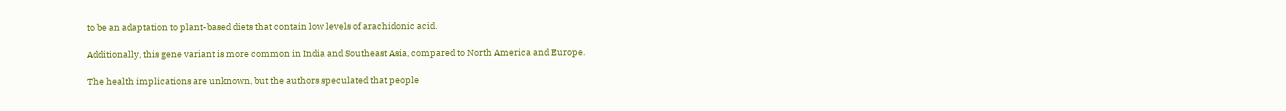to be an adaptation to plant-based diets that contain low levels of arachidonic acid.

Additionally, this gene variant is more common in India and Southeast Asia, compared to North America and Europe.

The health implications are unknown, but the authors speculated that people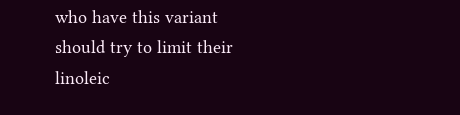who have this variant should try to limit their linoleic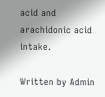acid and arachidonic acid intake.

Written by Admin